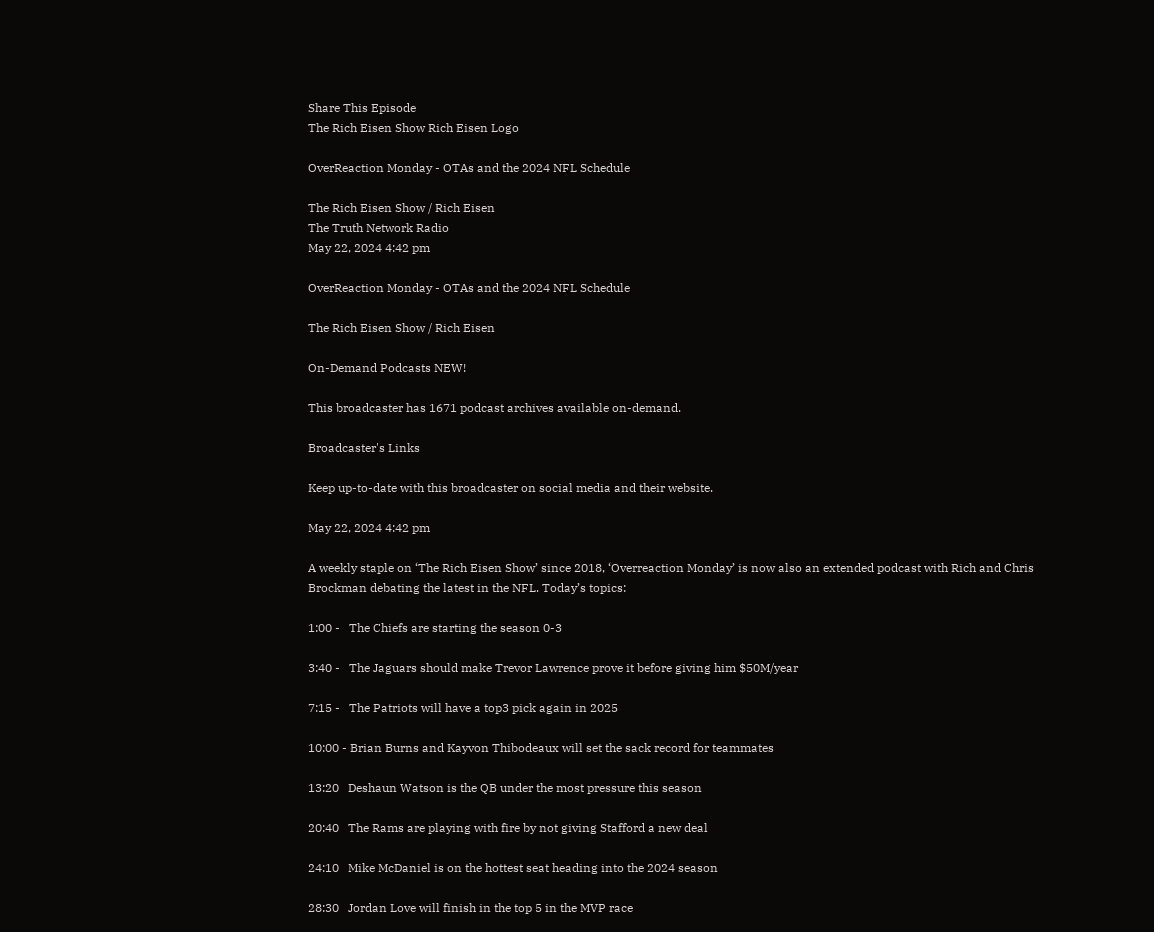Share This Episode
The Rich Eisen Show Rich Eisen Logo

OverReaction Monday - OTAs and the 2024 NFL Schedule

The Rich Eisen Show / Rich Eisen
The Truth Network Radio
May 22, 2024 4:42 pm

OverReaction Monday - OTAs and the 2024 NFL Schedule

The Rich Eisen Show / Rich Eisen

On-Demand Podcasts NEW!

This broadcaster has 1671 podcast archives available on-demand.

Broadcaster's Links

Keep up-to-date with this broadcaster on social media and their website.

May 22, 2024 4:42 pm

A weekly staple on ‘The Rich Eisen Show’ since 2018, ‘Overreaction Monday’ is now also an extended podcast with Rich and Chris Brockman debating the latest in the NFL. Today’s topics:

1:00 -   The Chiefs are starting the season 0-3

3:40 -   The Jaguars should make Trevor Lawrence prove it before giving him $50M/year

7:15 -   The Patriots will have a top3 pick again in 2025

10:00 - Brian Burns and Kayvon Thibodeaux will set the sack record for teammates

13:20   Deshaun Watson is the QB under the most pressure this season

20:40   The Rams are playing with fire by not giving Stafford a new deal

24:10   Mike McDaniel is on the hottest seat heading into the 2024 season

28:30   Jordan Love will finish in the top 5 in the MVP race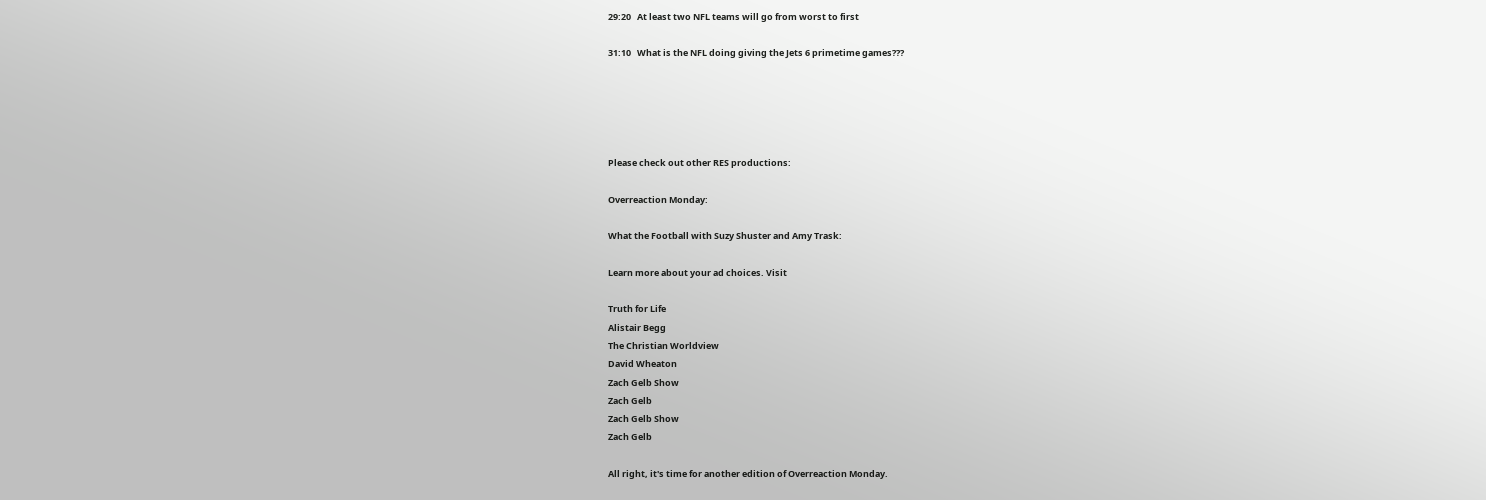29:20   At least two NFL teams will go from worst to first

31:10   What is the NFL doing giving the Jets 6 primetime games???





Please check out other RES productions:

Overreaction Monday:

What the Football with Suzy Shuster and Amy Trask:

Learn more about your ad choices. Visit

Truth for Life
Alistair Begg
The Christian Worldview
David Wheaton
Zach Gelb Show
Zach Gelb
Zach Gelb Show
Zach Gelb

All right, it's time for another edition of Overreaction Monday.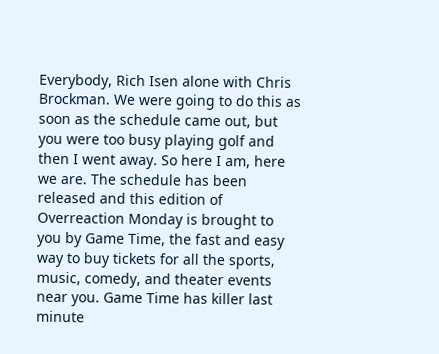Everybody, Rich Isen alone with Chris Brockman. We were going to do this as soon as the schedule came out, but you were too busy playing golf and then I went away. So here I am, here we are. The schedule has been released and this edition of Overreaction Monday is brought to you by Game Time, the fast and easy way to buy tickets for all the sports, music, comedy, and theater events near you. Game Time has killer last minute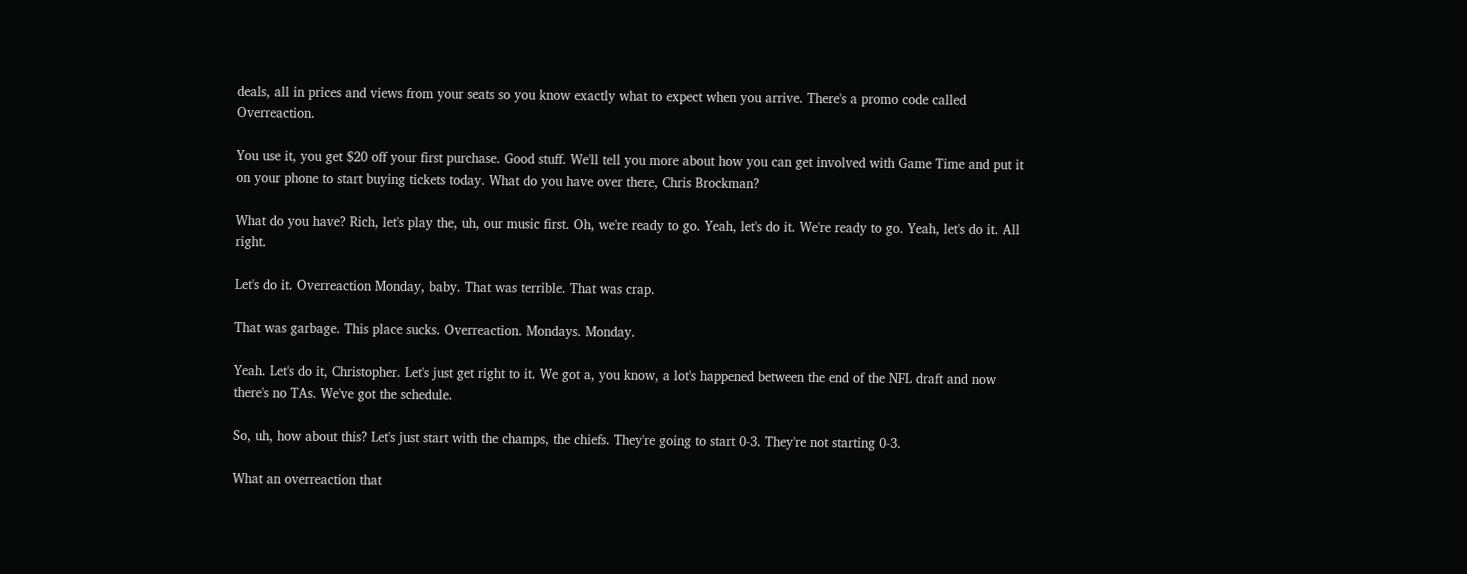deals, all in prices and views from your seats so you know exactly what to expect when you arrive. There's a promo code called Overreaction.

You use it, you get $20 off your first purchase. Good stuff. We'll tell you more about how you can get involved with Game Time and put it on your phone to start buying tickets today. What do you have over there, Chris Brockman?

What do you have? Rich, let's play the, uh, our music first. Oh, we're ready to go. Yeah, let's do it. We're ready to go. Yeah, let's do it. All right.

Let's do it. Overreaction Monday, baby. That was terrible. That was crap.

That was garbage. This place sucks. Overreaction. Mondays. Monday.

Yeah. Let's do it, Christopher. Let's just get right to it. We got a, you know, a lot's happened between the end of the NFL draft and now there's no TAs. We've got the schedule.

So, uh, how about this? Let's just start with the champs, the chiefs. They're going to start 0-3. They're not starting 0-3.

What an overreaction that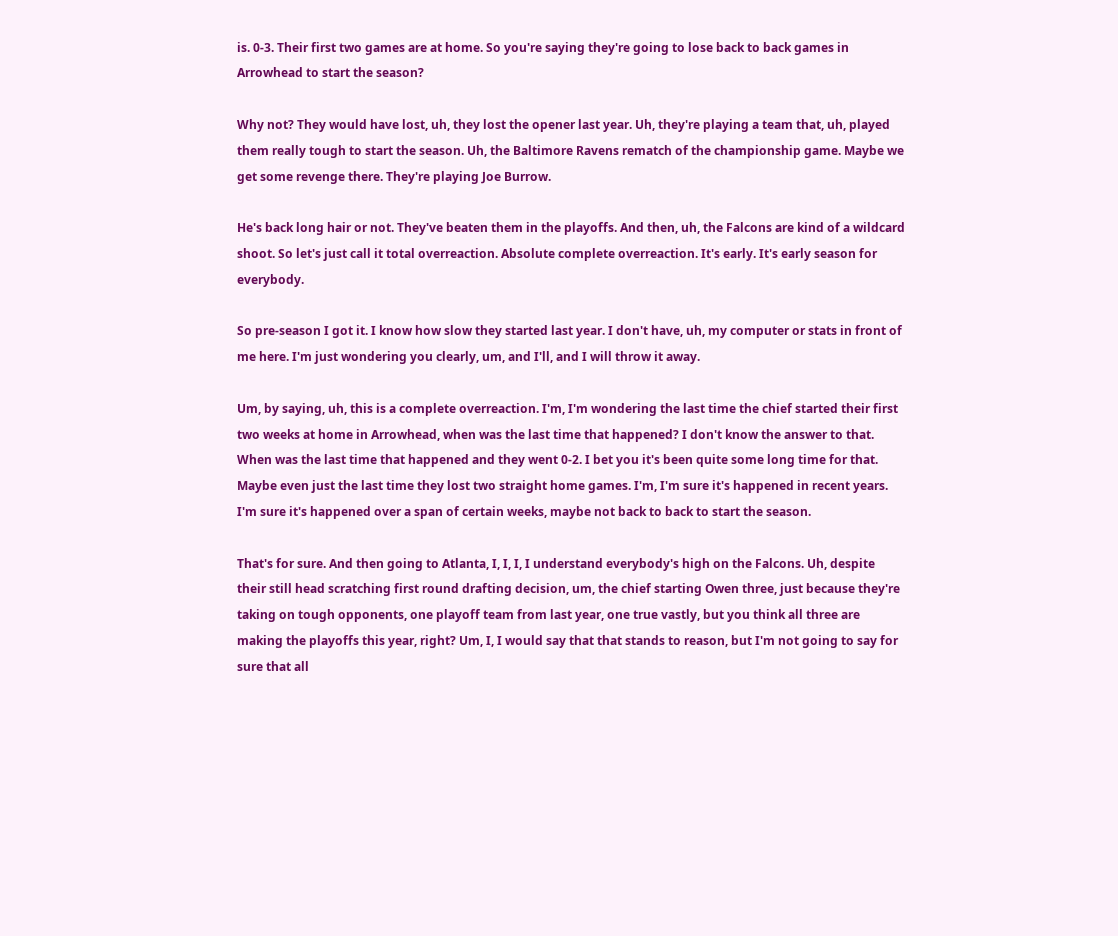is. 0-3. Their first two games are at home. So you're saying they're going to lose back to back games in Arrowhead to start the season?

Why not? They would have lost, uh, they lost the opener last year. Uh, they're playing a team that, uh, played them really tough to start the season. Uh, the Baltimore Ravens rematch of the championship game. Maybe we get some revenge there. They're playing Joe Burrow.

He's back long hair or not. They've beaten them in the playoffs. And then, uh, the Falcons are kind of a wildcard shoot. So let's just call it total overreaction. Absolute complete overreaction. It's early. It's early season for everybody.

So pre-season I got it. I know how slow they started last year. I don't have, uh, my computer or stats in front of me here. I'm just wondering you clearly, um, and I'll, and I will throw it away.

Um, by saying, uh, this is a complete overreaction. I'm, I'm wondering the last time the chief started their first two weeks at home in Arrowhead, when was the last time that happened? I don't know the answer to that. When was the last time that happened and they went 0-2. I bet you it's been quite some long time for that. Maybe even just the last time they lost two straight home games. I'm, I'm sure it's happened in recent years. I'm sure it's happened over a span of certain weeks, maybe not back to back to start the season.

That's for sure. And then going to Atlanta, I, I, I, I understand everybody's high on the Falcons. Uh, despite their still head scratching first round drafting decision, um, the chief starting Owen three, just because they're taking on tough opponents, one playoff team from last year, one true vastly, but you think all three are making the playoffs this year, right? Um, I, I would say that that stands to reason, but I'm not going to say for sure that all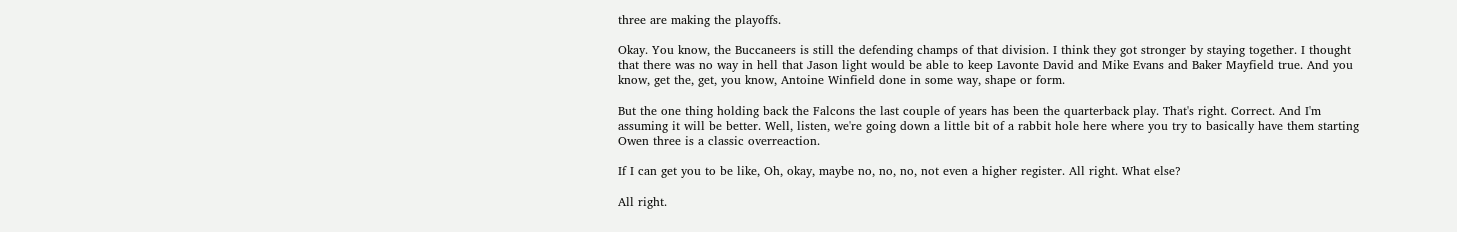three are making the playoffs.

Okay. You know, the Buccaneers is still the defending champs of that division. I think they got stronger by staying together. I thought that there was no way in hell that Jason light would be able to keep Lavonte David and Mike Evans and Baker Mayfield true. And you know, get the, get, you know, Antoine Winfield done in some way, shape or form.

But the one thing holding back the Falcons the last couple of years has been the quarterback play. That's right. Correct. And I'm assuming it will be better. Well, listen, we're going down a little bit of a rabbit hole here where you try to basically have them starting Owen three is a classic overreaction.

If I can get you to be like, Oh, okay, maybe no, no, no, not even a higher register. All right. What else?

All right.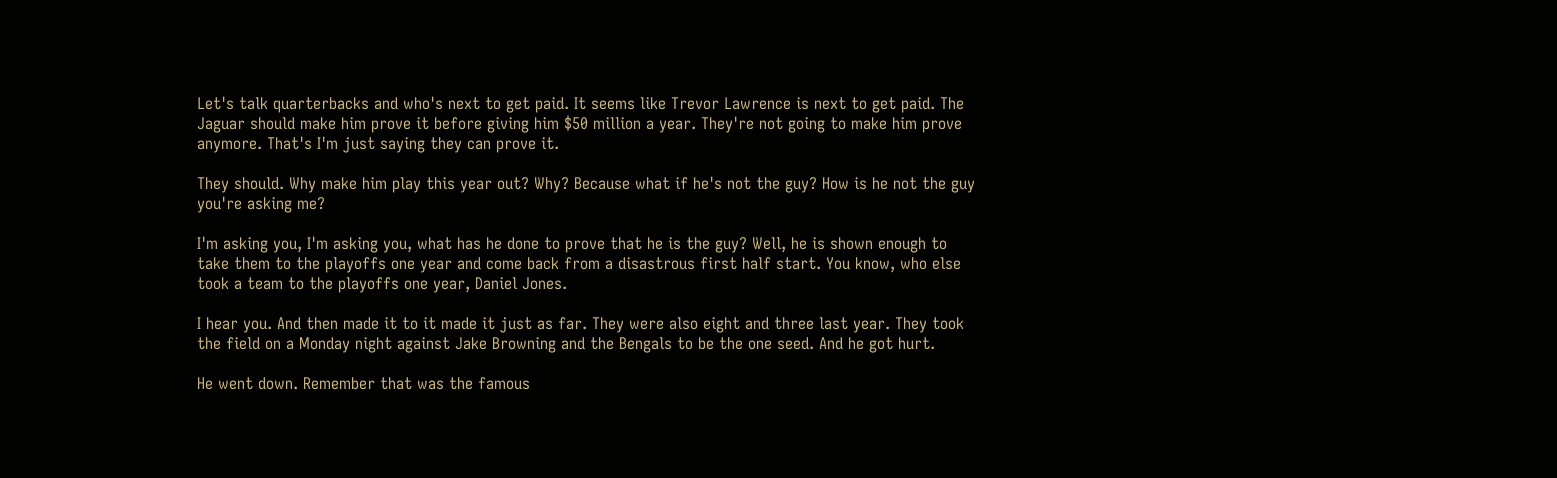Let's talk quarterbacks and who's next to get paid. It seems like Trevor Lawrence is next to get paid. The Jaguar should make him prove it before giving him $50 million a year. They're not going to make him prove anymore. That's I'm just saying they can prove it.

They should. Why make him play this year out? Why? Because what if he's not the guy? How is he not the guy you're asking me?

I'm asking you, I'm asking you, what has he done to prove that he is the guy? Well, he is shown enough to take them to the playoffs one year and come back from a disastrous first half start. You know, who else took a team to the playoffs one year, Daniel Jones.

I hear you. And then made it to it made it just as far. They were also eight and three last year. They took the field on a Monday night against Jake Browning and the Bengals to be the one seed. And he got hurt.

He went down. Remember that was the famous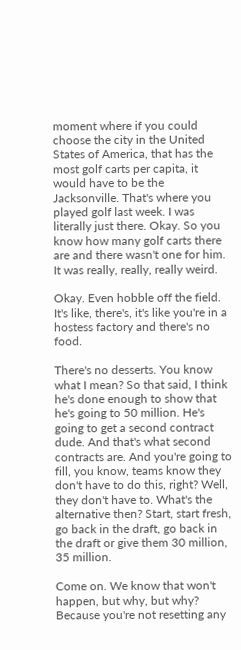moment where if you could choose the city in the United States of America, that has the most golf carts per capita, it would have to be the Jacksonville. That's where you played golf last week. I was literally just there. Okay. So you know how many golf carts there are and there wasn't one for him. It was really, really, really weird.

Okay. Even hobble off the field. It's like, there's, it's like you're in a hostess factory and there's no food.

There's no desserts. You know what I mean? So that said, I think he's done enough to show that he's going to 50 million. He's going to get a second contract dude. And that's what second contracts are. And you're going to fill, you know, teams know they don't have to do this, right? Well, they don't have to. What's the alternative then? Start, start fresh, go back in the draft, go back in the draft or give them 30 million, 35 million.

Come on. We know that won't happen, but why, but why? Because you're not resetting any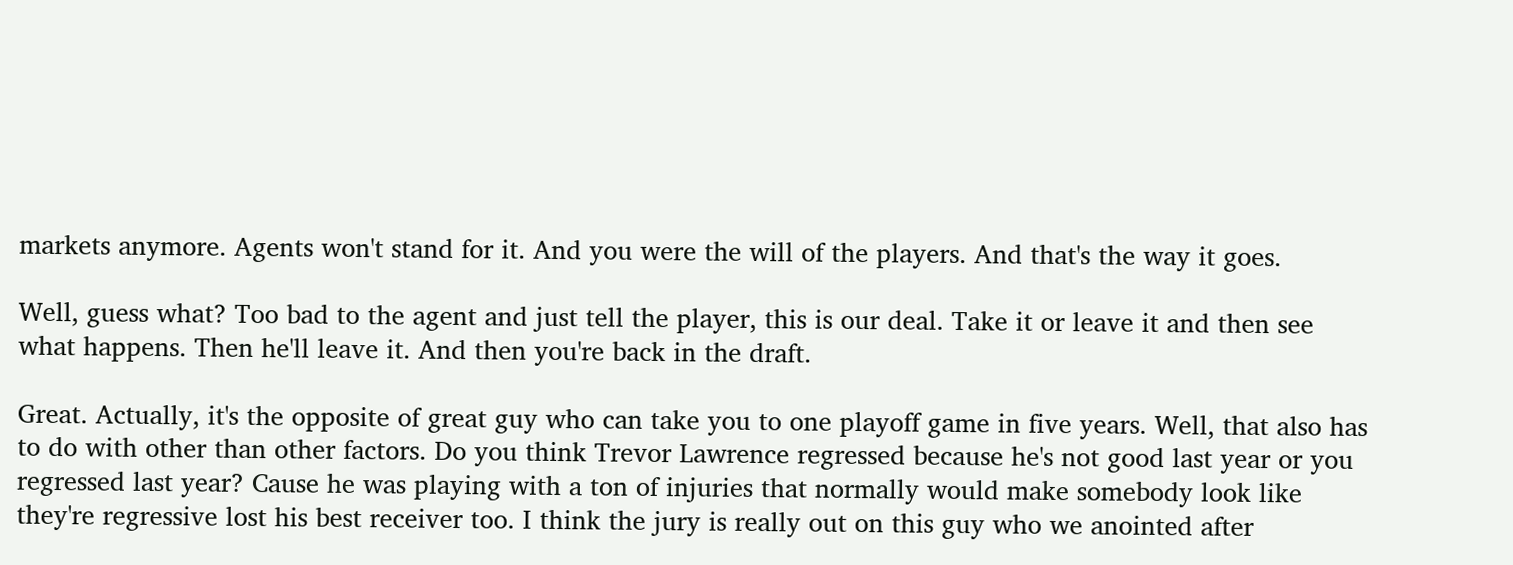markets anymore. Agents won't stand for it. And you were the will of the players. And that's the way it goes.

Well, guess what? Too bad to the agent and just tell the player, this is our deal. Take it or leave it and then see what happens. Then he'll leave it. And then you're back in the draft.

Great. Actually, it's the opposite of great guy who can take you to one playoff game in five years. Well, that also has to do with other than other factors. Do you think Trevor Lawrence regressed because he's not good last year or you regressed last year? Cause he was playing with a ton of injuries that normally would make somebody look like they're regressive lost his best receiver too. I think the jury is really out on this guy who we anointed after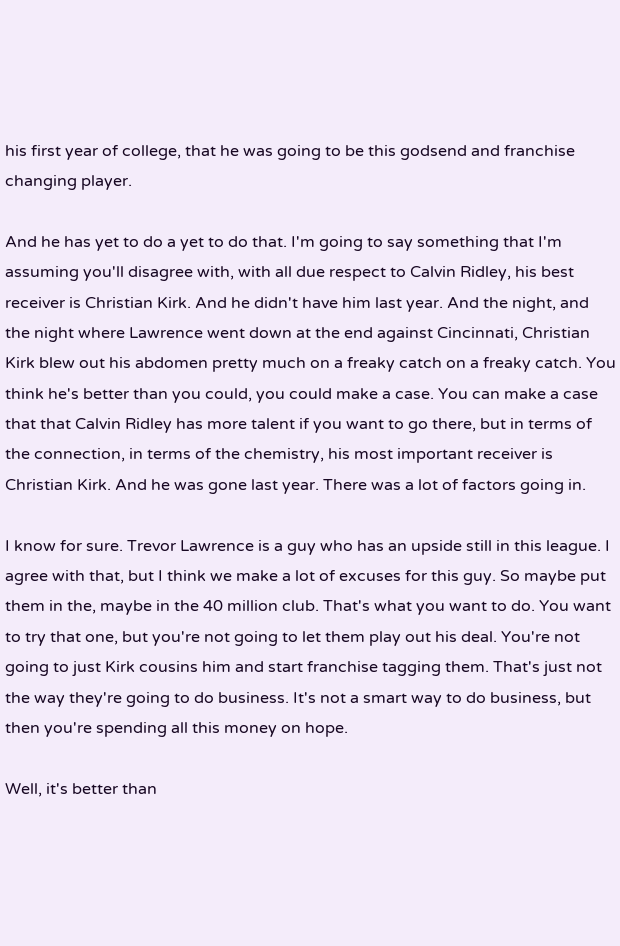his first year of college, that he was going to be this godsend and franchise changing player.

And he has yet to do a yet to do that. I'm going to say something that I'm assuming you'll disagree with, with all due respect to Calvin Ridley, his best receiver is Christian Kirk. And he didn't have him last year. And the night, and the night where Lawrence went down at the end against Cincinnati, Christian Kirk blew out his abdomen pretty much on a freaky catch on a freaky catch. You think he's better than you could, you could make a case. You can make a case that that Calvin Ridley has more talent if you want to go there, but in terms of the connection, in terms of the chemistry, his most important receiver is Christian Kirk. And he was gone last year. There was a lot of factors going in.

I know for sure. Trevor Lawrence is a guy who has an upside still in this league. I agree with that, but I think we make a lot of excuses for this guy. So maybe put them in the, maybe in the 40 million club. That's what you want to do. You want to try that one, but you're not going to let them play out his deal. You're not going to just Kirk cousins him and start franchise tagging them. That's just not the way they're going to do business. It's not a smart way to do business, but then you're spending all this money on hope.

Well, it's better than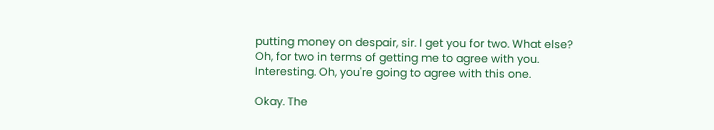putting money on despair, sir. I get you for two. What else? Oh, for two in terms of getting me to agree with you. Interesting. Oh, you're going to agree with this one.

Okay. The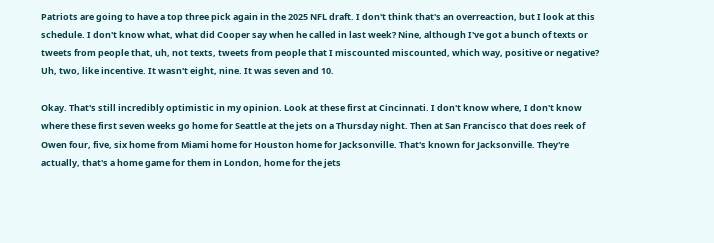Patriots are going to have a top three pick again in the 2025 NFL draft. I don't think that's an overreaction, but I look at this schedule. I don't know what, what did Cooper say when he called in last week? Nine, although I've got a bunch of texts or tweets from people that, uh, not texts, tweets from people that I miscounted miscounted, which way, positive or negative? Uh, two, like incentive. It wasn't eight, nine. It was seven and 10.

Okay. That's still incredibly optimistic in my opinion. Look at these first at Cincinnati. I don't know where, I don't know where these first seven weeks go home for Seattle at the jets on a Thursday night. Then at San Francisco that does reek of Owen four, five, six home from Miami home for Houston home for Jacksonville. That's known for Jacksonville. They're actually, that's a home game for them in London, home for the jets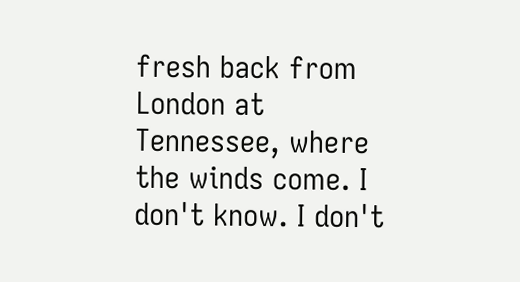fresh back from London at Tennessee, where the winds come. I don't know. I don't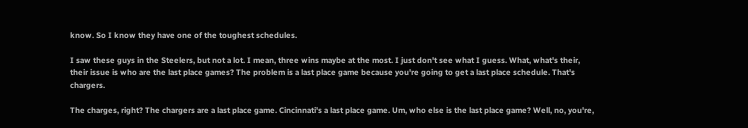know. So I know they have one of the toughest schedules.

I saw these guys in the Steelers, but not a lot. I mean, three wins maybe at the most. I just don't see what I guess. What, what's their, their issue is who are the last place games? The problem is a last place game because you're going to get a last place schedule. That's chargers.

The charges, right? The chargers are a last place game. Cincinnati's a last place game. Um, who else is the last place game? Well, no, you're,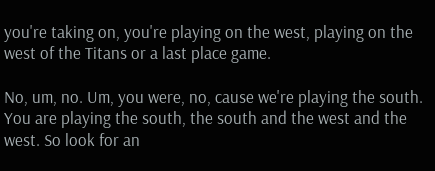you're taking on, you're playing on the west, playing on the west of the Titans or a last place game.

No, um, no. Um, you were, no, cause we're playing the south. You are playing the south, the south and the west and the west. So look for an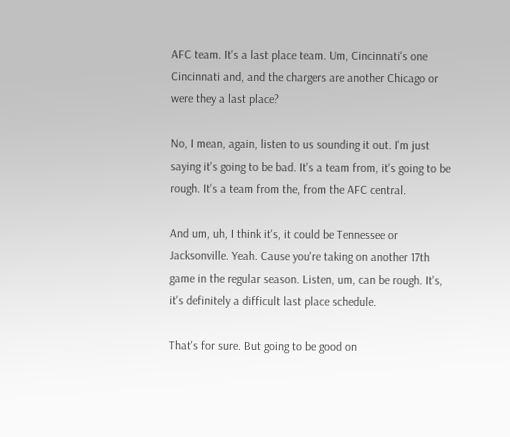AFC team. It's a last place team. Um, Cincinnati's one Cincinnati and, and the chargers are another Chicago or were they a last place?

No, I mean, again, listen to us sounding it out. I'm just saying it's going to be bad. It's a team from, it's going to be rough. It's a team from the, from the AFC central.

And um, uh, I think it's, it could be Tennessee or Jacksonville. Yeah. Cause you're taking on another 17th game in the regular season. Listen, um, can be rough. It's, it's definitely a difficult last place schedule.

That's for sure. But going to be good on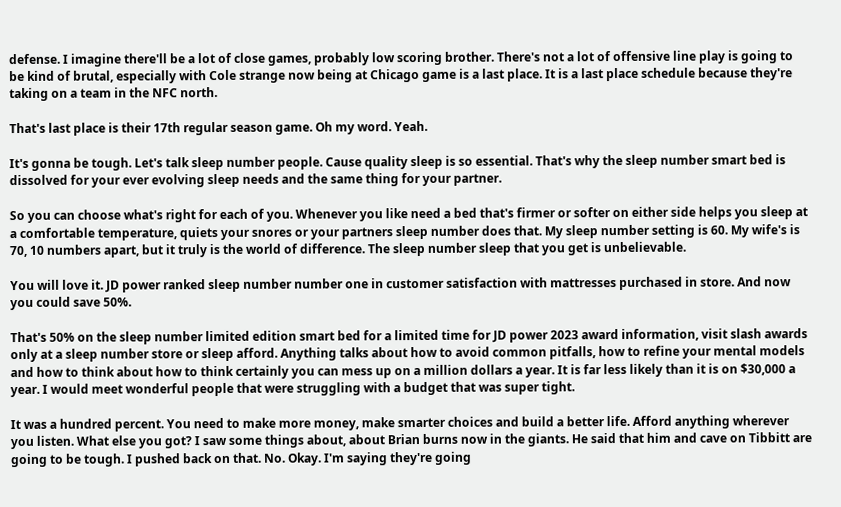defense. I imagine there'll be a lot of close games, probably low scoring brother. There's not a lot of offensive line play is going to be kind of brutal, especially with Cole strange now being at Chicago game is a last place. It is a last place schedule because they're taking on a team in the NFC north.

That's last place is their 17th regular season game. Oh my word. Yeah.

It's gonna be tough. Let's talk sleep number people. Cause quality sleep is so essential. That's why the sleep number smart bed is dissolved for your ever evolving sleep needs and the same thing for your partner.

So you can choose what's right for each of you. Whenever you like need a bed that's firmer or softer on either side helps you sleep at a comfortable temperature, quiets your snores or your partners sleep number does that. My sleep number setting is 60. My wife's is 70, 10 numbers apart, but it truly is the world of difference. The sleep number sleep that you get is unbelievable.

You will love it. JD power ranked sleep number number one in customer satisfaction with mattresses purchased in store. And now you could save 50%.

That's 50% on the sleep number limited edition smart bed for a limited time for JD power 2023 award information, visit slash awards only at a sleep number store or sleep afford. Anything talks about how to avoid common pitfalls, how to refine your mental models and how to think about how to think certainly you can mess up on a million dollars a year. It is far less likely than it is on $30,000 a year. I would meet wonderful people that were struggling with a budget that was super tight.

It was a hundred percent. You need to make more money, make smarter choices and build a better life. Afford anything wherever you listen. What else you got? I saw some things about, about Brian burns now in the giants. He said that him and cave on Tibbitt are going to be tough. I pushed back on that. No. Okay. I'm saying they're going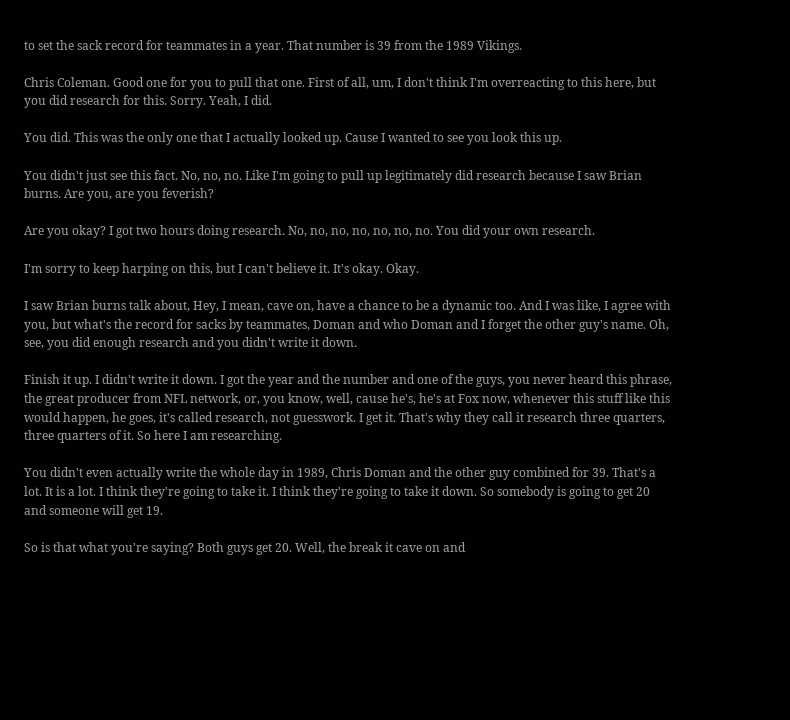to set the sack record for teammates in a year. That number is 39 from the 1989 Vikings.

Chris Coleman. Good one for you to pull that one. First of all, um, I don't think I'm overreacting to this here, but you did research for this. Sorry. Yeah, I did.

You did. This was the only one that I actually looked up. Cause I wanted to see you look this up.

You didn't just see this fact. No, no, no. Like I'm going to pull up legitimately did research because I saw Brian burns. Are you, are you feverish?

Are you okay? I got two hours doing research. No, no, no, no, no, no, no. You did your own research.

I'm sorry to keep harping on this, but I can't believe it. It's okay. Okay.

I saw Brian burns talk about, Hey, I mean, cave on, have a chance to be a dynamic too. And I was like, I agree with you, but what's the record for sacks by teammates, Doman and who Doman and I forget the other guy's name. Oh, see, you did enough research and you didn't write it down.

Finish it up. I didn't write it down. I got the year and the number and one of the guys, you never heard this phrase, the great producer from NFL network, or, you know, well, cause he's, he's at Fox now, whenever this stuff like this would happen, he goes, it's called research, not guesswork. I get it. That's why they call it research three quarters, three quarters of it. So here I am researching.

You didn't even actually write the whole day in 1989, Chris Doman and the other guy combined for 39. That's a lot. It is a lot. I think they're going to take it. I think they're going to take it down. So somebody is going to get 20 and someone will get 19.

So is that what you're saying? Both guys get 20. Well, the break it cave on and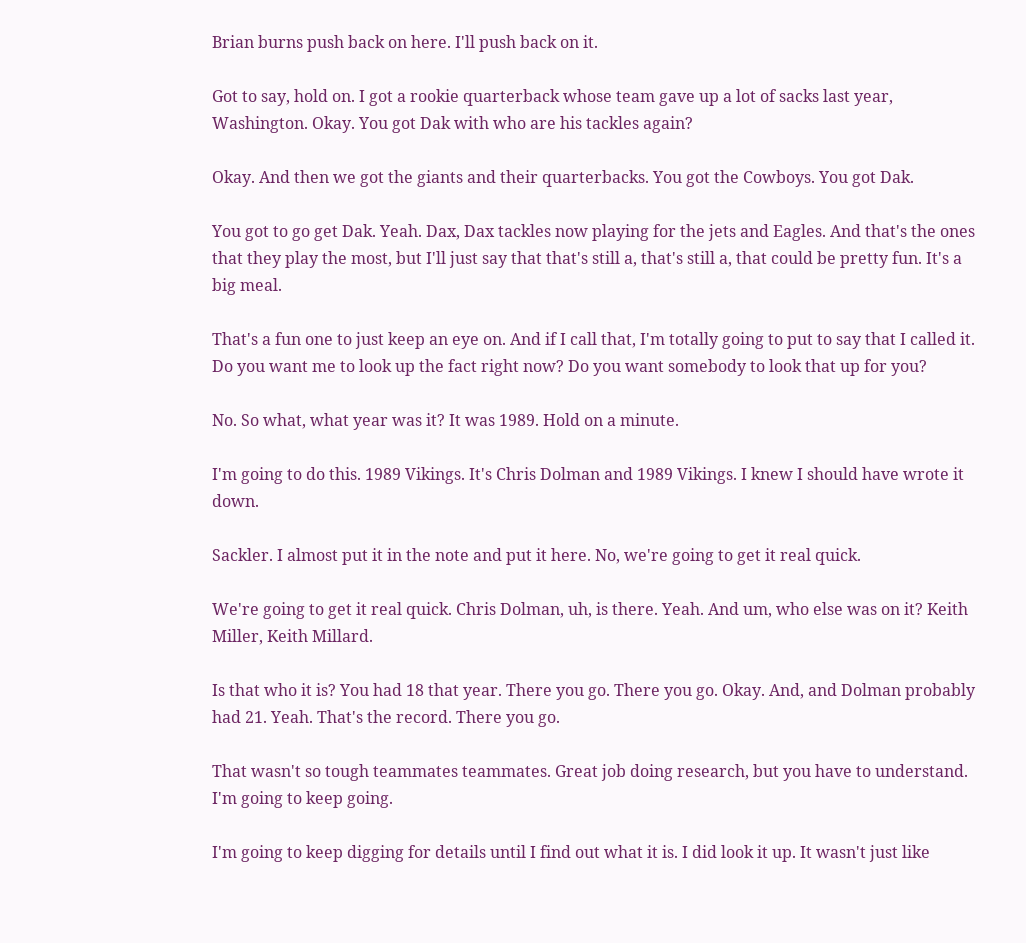Brian burns push back on here. I'll push back on it.

Got to say, hold on. I got a rookie quarterback whose team gave up a lot of sacks last year, Washington. Okay. You got Dak with who are his tackles again?

Okay. And then we got the giants and their quarterbacks. You got the Cowboys. You got Dak.

You got to go get Dak. Yeah. Dax, Dax tackles now playing for the jets and Eagles. And that's the ones that they play the most, but I'll just say that that's still a, that's still a, that could be pretty fun. It's a big meal.

That's a fun one to just keep an eye on. And if I call that, I'm totally going to put to say that I called it. Do you want me to look up the fact right now? Do you want somebody to look that up for you?

No. So what, what year was it? It was 1989. Hold on a minute.

I'm going to do this. 1989 Vikings. It's Chris Dolman and 1989 Vikings. I knew I should have wrote it down.

Sackler. I almost put it in the note and put it here. No, we're going to get it real quick.

We're going to get it real quick. Chris Dolman, uh, is there. Yeah. And um, who else was on it? Keith Miller, Keith Millard.

Is that who it is? You had 18 that year. There you go. There you go. Okay. And, and Dolman probably had 21. Yeah. That's the record. There you go.

That wasn't so tough teammates teammates. Great job doing research, but you have to understand. I'm going to keep going.

I'm going to keep digging for details until I find out what it is. I did look it up. It wasn't just like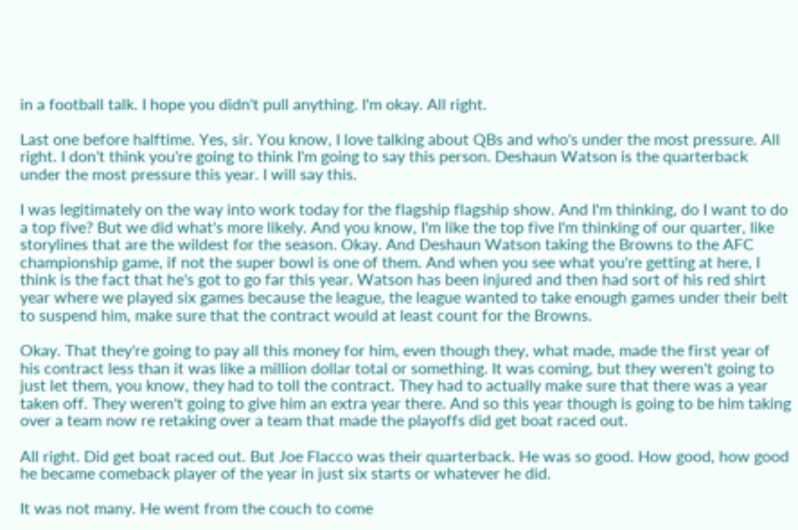in a football talk. I hope you didn't pull anything. I'm okay. All right.

Last one before halftime. Yes, sir. You know, I love talking about QBs and who's under the most pressure. All right. I don't think you're going to think I'm going to say this person. Deshaun Watson is the quarterback under the most pressure this year. I will say this.

I was legitimately on the way into work today for the flagship flagship show. And I'm thinking, do I want to do a top five? But we did what's more likely. And you know, I'm like the top five I'm thinking of our quarter, like storylines that are the wildest for the season. Okay. And Deshaun Watson taking the Browns to the AFC championship game, if not the super bowl is one of them. And when you see what you're getting at here, I think is the fact that he's got to go far this year. Watson has been injured and then had sort of his red shirt year where we played six games because the league, the league wanted to take enough games under their belt to suspend him, make sure that the contract would at least count for the Browns.

Okay. That they're going to pay all this money for him, even though they, what made, made the first year of his contract less than it was like a million dollar total or something. It was coming, but they weren't going to just let them, you know, they had to toll the contract. They had to actually make sure that there was a year taken off. They weren't going to give him an extra year there. And so this year though is going to be him taking over a team now re retaking over a team that made the playoffs did get boat raced out.

All right. Did get boat raced out. But Joe Flacco was their quarterback. He was so good. How good, how good he became comeback player of the year in just six starts or whatever he did.

It was not many. He went from the couch to come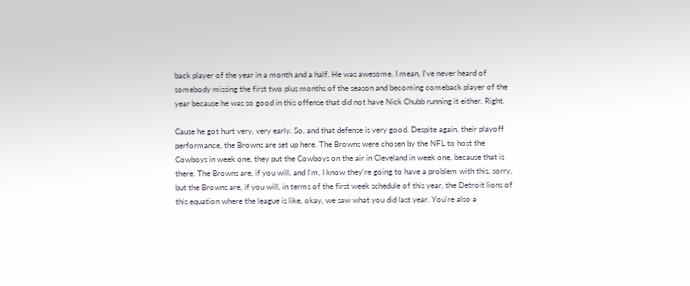back player of the year in a month and a half. He was awesome. I mean, I've never heard of somebody missing the first two plus months of the season and becoming comeback player of the year because he was so good in this offense that did not have Nick Chubb running it either. Right.

Cause he got hurt very, very early. So, and that defense is very good. Despite again, their playoff performance, the Browns are set up here. The Browns were chosen by the NFL to host the Cowboys in week one, they put the Cowboys on the air in Cleveland in week one, because that is there. The Browns are, if you will, and I'm, I know they're going to have a problem with this, sorry, but the Browns are, if you will, in terms of the first week schedule of this year, the Detroit lions of this equation where the league is like, okay, we saw what you did last year. You're also a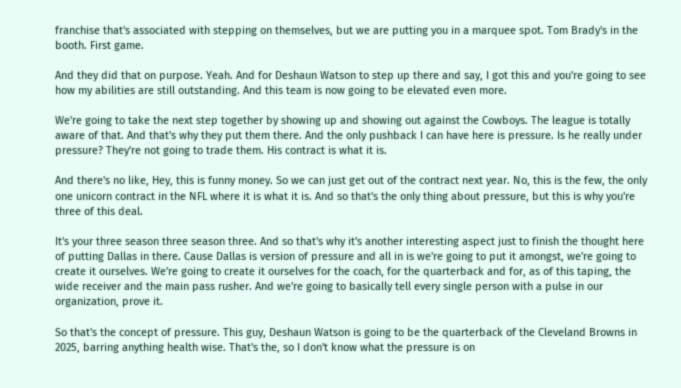franchise that's associated with stepping on themselves, but we are putting you in a marquee spot. Tom Brady's in the booth. First game.

And they did that on purpose. Yeah. And for Deshaun Watson to step up there and say, I got this and you're going to see how my abilities are still outstanding. And this team is now going to be elevated even more.

We're going to take the next step together by showing up and showing out against the Cowboys. The league is totally aware of that. And that's why they put them there. And the only pushback I can have here is pressure. Is he really under pressure? They're not going to trade them. His contract is what it is.

And there's no like, Hey, this is funny money. So we can just get out of the contract next year. No, this is the few, the only one unicorn contract in the NFL where it is what it is. And so that's the only thing about pressure, but this is why you're three of this deal.

It's your three season three season three. And so that's why it's another interesting aspect just to finish the thought here of putting Dallas in there. Cause Dallas is version of pressure and all in is we're going to put it amongst, we're going to create it ourselves. We're going to create it ourselves for the coach, for the quarterback and for, as of this taping, the wide receiver and the main pass rusher. And we're going to basically tell every single person with a pulse in our organization, prove it.

So that's the concept of pressure. This guy, Deshaun Watson is going to be the quarterback of the Cleveland Browns in 2025, barring anything health wise. That's the, so I don't know what the pressure is on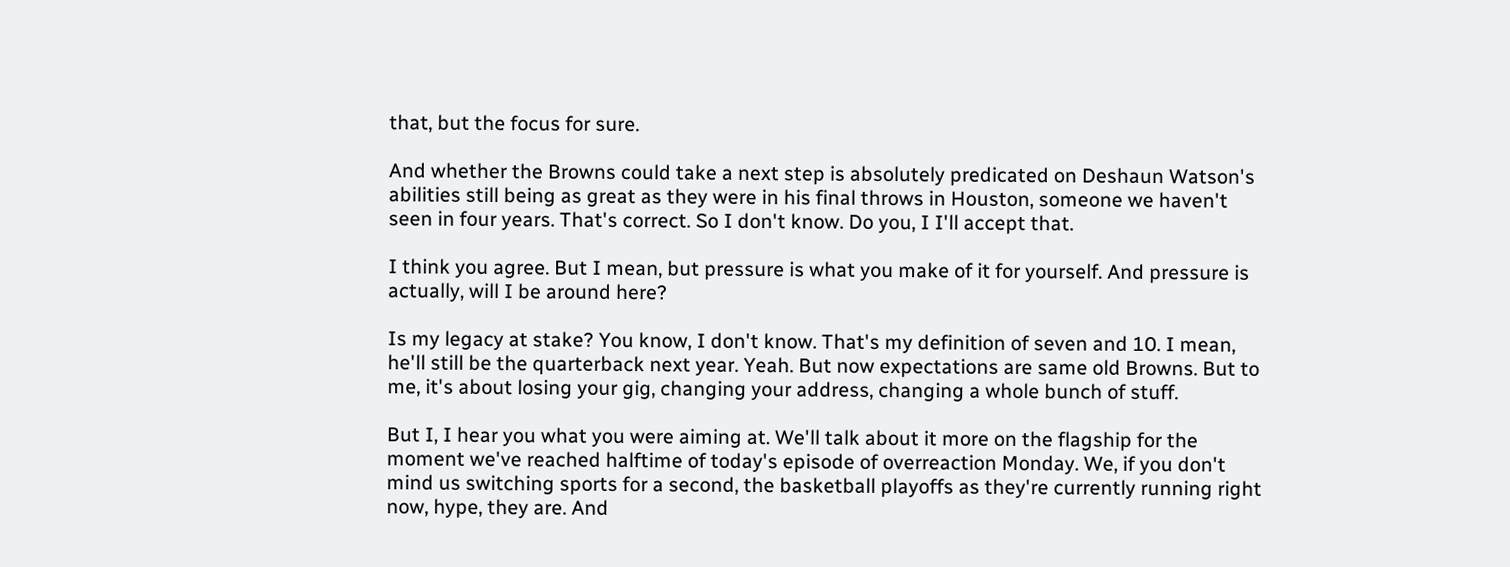that, but the focus for sure.

And whether the Browns could take a next step is absolutely predicated on Deshaun Watson's abilities still being as great as they were in his final throws in Houston, someone we haven't seen in four years. That's correct. So I don't know. Do you, I I'll accept that.

I think you agree. But I mean, but pressure is what you make of it for yourself. And pressure is actually, will I be around here?

Is my legacy at stake? You know, I don't know. That's my definition of seven and 10. I mean, he'll still be the quarterback next year. Yeah. But now expectations are same old Browns. But to me, it's about losing your gig, changing your address, changing a whole bunch of stuff.

But I, I hear you what you were aiming at. We'll talk about it more on the flagship for the moment we've reached halftime of today's episode of overreaction Monday. We, if you don't mind us switching sports for a second, the basketball playoffs as they're currently running right now, hype, they are. And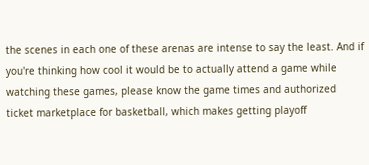the scenes in each one of these arenas are intense to say the least. And if you're thinking how cool it would be to actually attend a game while watching these games, please know the game times and authorized ticket marketplace for basketball, which makes getting playoff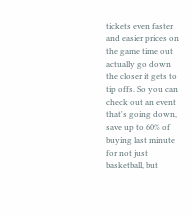tickets even faster and easier prices on the game time out actually go down the closer it gets to tip offs. So you can check out an event that's going down, save up to 60% of buying last minute for not just basketball, but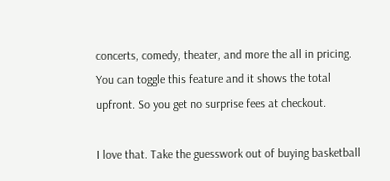concerts, comedy, theater, and more the all in pricing. You can toggle this feature and it shows the total upfront. So you get no surprise fees at checkout.

I love that. Take the guesswork out of buying basketball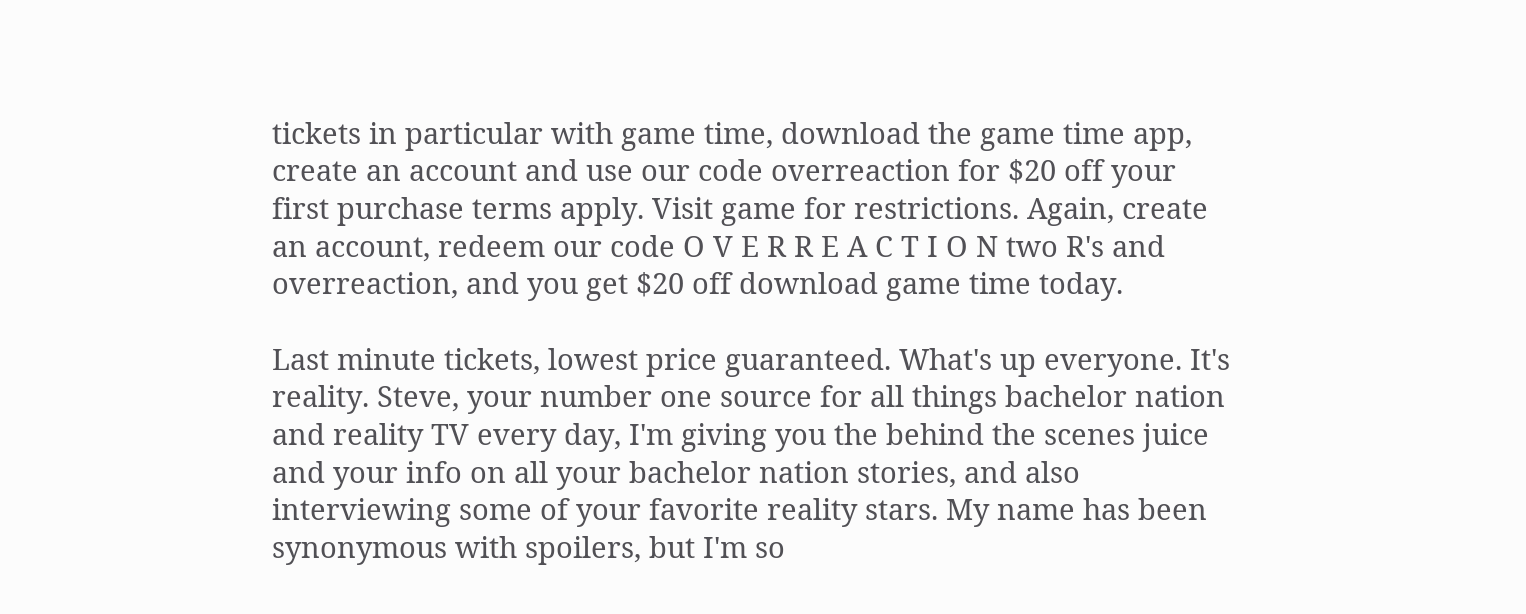tickets in particular with game time, download the game time app, create an account and use our code overreaction for $20 off your first purchase terms apply. Visit game for restrictions. Again, create an account, redeem our code O V E R R E A C T I O N two R's and overreaction, and you get $20 off download game time today.

Last minute tickets, lowest price guaranteed. What's up everyone. It's reality. Steve, your number one source for all things bachelor nation and reality TV every day, I'm giving you the behind the scenes juice and your info on all your bachelor nation stories, and also interviewing some of your favorite reality stars. My name has been synonymous with spoilers, but I'm so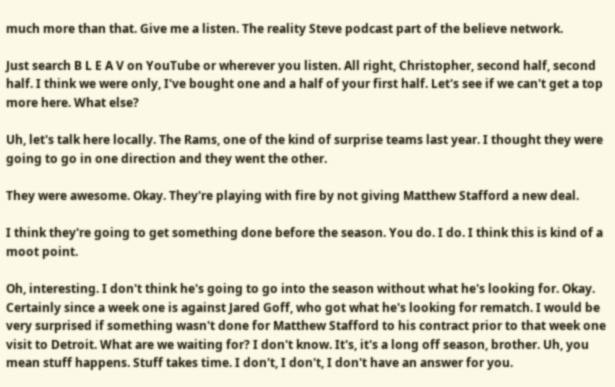much more than that. Give me a listen. The reality Steve podcast part of the believe network.

Just search B L E A V on YouTube or wherever you listen. All right, Christopher, second half, second half. I think we were only, I've bought one and a half of your first half. Let's see if we can't get a top more here. What else?

Uh, let's talk here locally. The Rams, one of the kind of surprise teams last year. I thought they were going to go in one direction and they went the other.

They were awesome. Okay. They're playing with fire by not giving Matthew Stafford a new deal.

I think they're going to get something done before the season. You do. I do. I think this is kind of a moot point.

Oh, interesting. I don't think he's going to go into the season without what he's looking for. Okay. Certainly since a week one is against Jared Goff, who got what he's looking for rematch. I would be very surprised if something wasn't done for Matthew Stafford to his contract prior to that week one visit to Detroit. What are we waiting for? I don't know. It's, it's a long off season, brother. Uh, you mean stuff happens. Stuff takes time. I don't, I don't, I don't have an answer for you.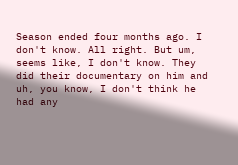Season ended four months ago. I don't know. All right. But um, seems like, I don't know. They did their documentary on him and uh, you know, I don't think he had any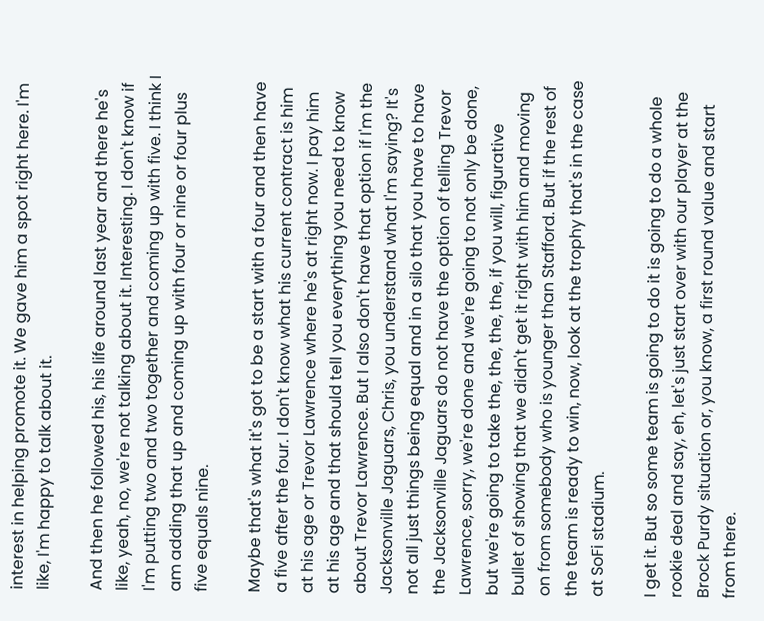interest in helping promote it. We gave him a spot right here. I'm like, I'm happy to talk about it.

And then he followed his, his life around last year and there he's like, yeah, no, we're not talking about it. Interesting. I don't know if I'm putting two and two together and coming up with five. I think I am adding that up and coming up with four or nine or four plus five equals nine.

Maybe that's what it's got to be a start with a four and then have a five after the four. I don't know what his current contract is him at his age or Trevor Lawrence where he's at right now. I pay him at his age and that should tell you everything you need to know about Trevor Lawrence. But I also don't have that option if I'm the Jacksonville Jaguars, Chris, you understand what I'm saying? It's not all just things being equal and in a silo that you have to have the Jacksonville Jaguars do not have the option of telling Trevor Lawrence, sorry, we're done and we're going to not only be done, but we're going to take the, the, the, the, if you will, figurative bullet of showing that we didn't get it right with him and moving on from somebody who is younger than Stafford. But if the rest of the team is ready to win, now, look at the trophy that's in the case at SoFi stadium.

I get it. But so some team is going to do it is going to do a whole rookie deal and say, eh, let's just start over with our player at the Brock Purdy situation or, you know, a first round value and start from there.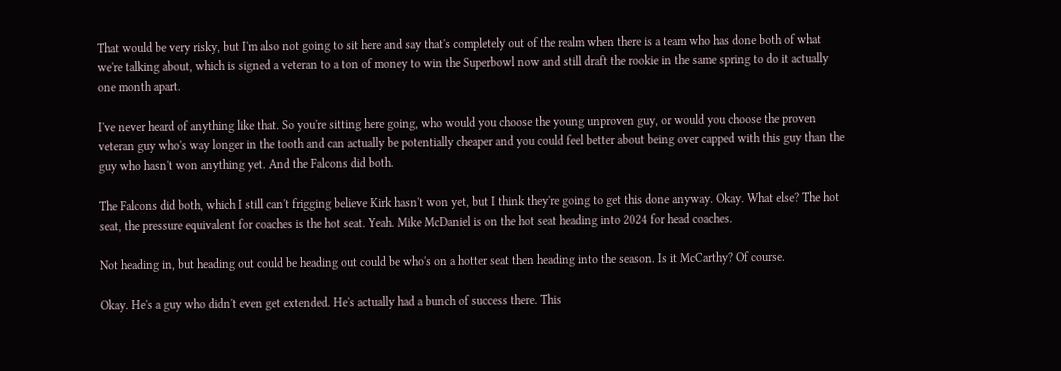That would be very risky, but I'm also not going to sit here and say that's completely out of the realm when there is a team who has done both of what we're talking about, which is signed a veteran to a ton of money to win the Superbowl now and still draft the rookie in the same spring to do it actually one month apart.

I've never heard of anything like that. So you're sitting here going, who would you choose the young unproven guy, or would you choose the proven veteran guy who's way longer in the tooth and can actually be potentially cheaper and you could feel better about being over capped with this guy than the guy who hasn't won anything yet. And the Falcons did both.

The Falcons did both, which I still can't frigging believe Kirk hasn't won yet, but I think they're going to get this done anyway. Okay. What else? The hot seat, the pressure equivalent for coaches is the hot seat. Yeah. Mike McDaniel is on the hot seat heading into 2024 for head coaches.

Not heading in, but heading out could be heading out could be who's on a hotter seat then heading into the season. Is it McCarthy? Of course.

Okay. He's a guy who didn't even get extended. He's actually had a bunch of success there. This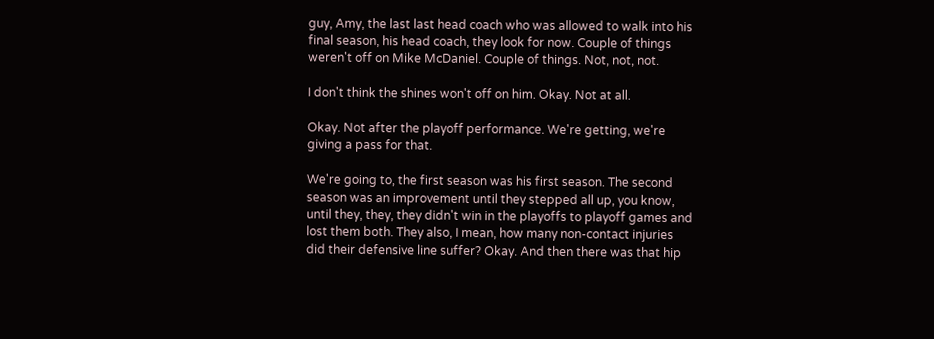guy, Amy, the last last head coach who was allowed to walk into his final season, his head coach, they look for now. Couple of things weren't off on Mike McDaniel. Couple of things. Not, not, not.

I don't think the shines won't off on him. Okay. Not at all.

Okay. Not after the playoff performance. We're getting, we're giving a pass for that.

We're going to, the first season was his first season. The second season was an improvement until they stepped all up, you know, until they, they, they didn't win in the playoffs to playoff games and lost them both. They also, I mean, how many non-contact injuries did their defensive line suffer? Okay. And then there was that hip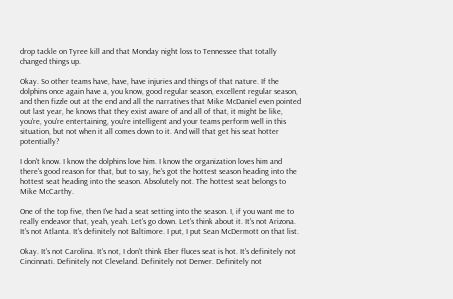drop tackle on Tyree kill and that Monday night loss to Tennessee that totally changed things up.

Okay. So other teams have, have, have injuries and things of that nature. If the dolphins once again have a, you know, good regular season, excellent regular season, and then fizzle out at the end and all the narratives that Mike McDaniel even pointed out last year, he knows that they exist aware of and all of that, it might be like, you're, you're entertaining, you're intelligent and your teams perform well in this situation, but not when it all comes down to it. And will that get his seat hotter potentially?

I don't know. I know the dolphins love him. I know the organization loves him and there's good reason for that, but to say, he's got the hottest season heading into the hottest seat heading into the season. Absolutely not. The hottest seat belongs to Mike McCarthy.

One of the top five, then I've had a seat setting into the season. I, if you want me to really endeavor that, yeah, yeah. Let's go down. Let's think about it. It's not Arizona. It's not Atlanta. It's definitely not Baltimore. I put, I put Sean McDermott on that list.

Okay. It's not Carolina. It's not, I don't think Eber fluces seat is hot. It's definitely not Cincinnati. Definitely not Cleveland. Definitely not Denver. Definitely not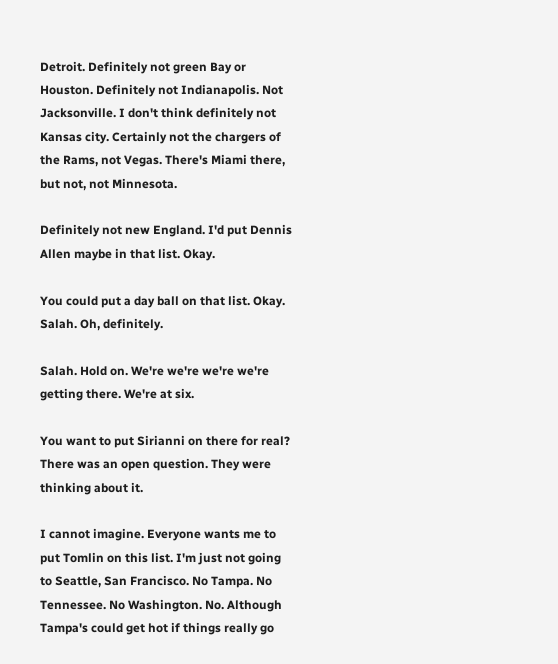Detroit. Definitely not green Bay or Houston. Definitely not Indianapolis. Not Jacksonville. I don't think definitely not Kansas city. Certainly not the chargers of the Rams, not Vegas. There's Miami there, but not, not Minnesota.

Definitely not new England. I'd put Dennis Allen maybe in that list. Okay.

You could put a day ball on that list. Okay. Salah. Oh, definitely.

Salah. Hold on. We're we're we're we're getting there. We're at six.

You want to put Sirianni on there for real? There was an open question. They were thinking about it.

I cannot imagine. Everyone wants me to put Tomlin on this list. I'm just not going to Seattle, San Francisco. No Tampa. No Tennessee. No Washington. No. Although Tampa's could get hot if things really go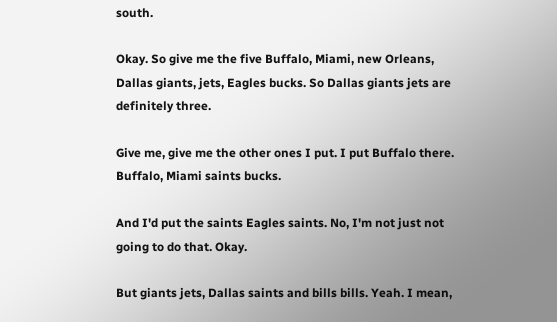south.

Okay. So give me the five Buffalo, Miami, new Orleans, Dallas giants, jets, Eagles bucks. So Dallas giants jets are definitely three.

Give me, give me the other ones I put. I put Buffalo there. Buffalo, Miami saints bucks.

And I'd put the saints Eagles saints. No, I'm not just not going to do that. Okay.

But giants jets, Dallas saints and bills bills. Yeah. I mean,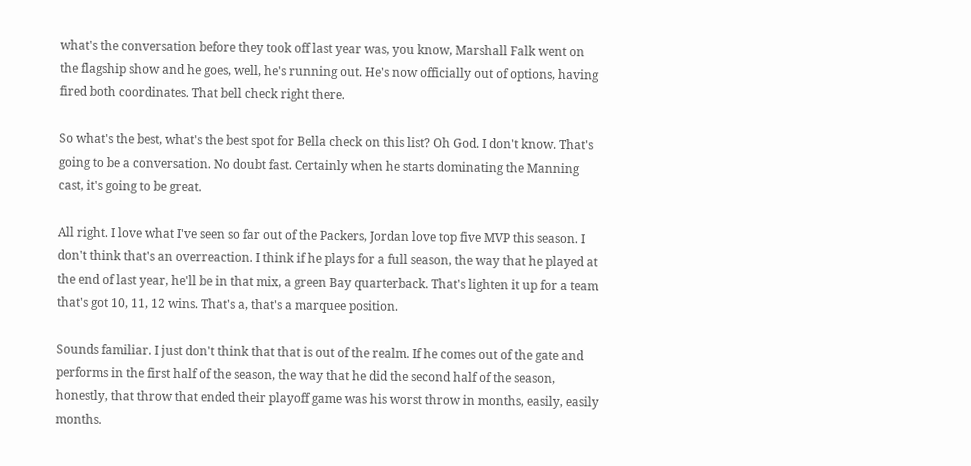what's the conversation before they took off last year was, you know, Marshall Falk went on the flagship show and he goes, well, he's running out. He's now officially out of options, having fired both coordinates. That bell check right there.

So what's the best, what's the best spot for Bella check on this list? Oh God. I don't know. That's going to be a conversation. No doubt fast. Certainly when he starts dominating the Manning cast, it's going to be great.

All right. I love what I've seen so far out of the Packers, Jordan love top five MVP this season. I don't think that's an overreaction. I think if he plays for a full season, the way that he played at the end of last year, he'll be in that mix, a green Bay quarterback. That's lighten it up for a team that's got 10, 11, 12 wins. That's a, that's a marquee position.

Sounds familiar. I just don't think that that is out of the realm. If he comes out of the gate and performs in the first half of the season, the way that he did the second half of the season, honestly, that throw that ended their playoff game was his worst throw in months, easily, easily months.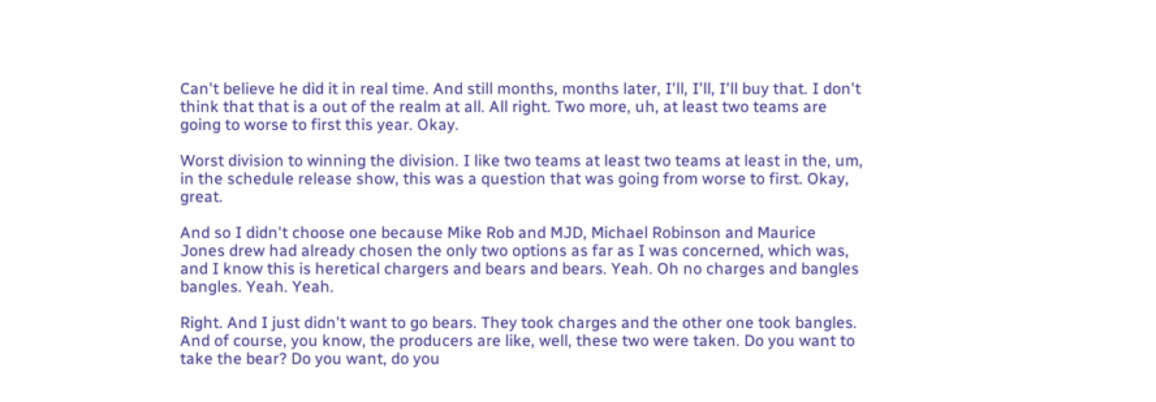Can't believe he did it in real time. And still months, months later, I'll, I'll, I'll buy that. I don't think that that is a out of the realm at all. All right. Two more, uh, at least two teams are going to worse to first this year. Okay.

Worst division to winning the division. I like two teams at least two teams at least in the, um, in the schedule release show, this was a question that was going from worse to first. Okay, great.

And so I didn't choose one because Mike Rob and MJD, Michael Robinson and Maurice Jones drew had already chosen the only two options as far as I was concerned, which was, and I know this is heretical chargers and bears and bears. Yeah. Oh no charges and bangles bangles. Yeah. Yeah.

Right. And I just didn't want to go bears. They took charges and the other one took bangles. And of course, you know, the producers are like, well, these two were taken. Do you want to take the bear? Do you want, do you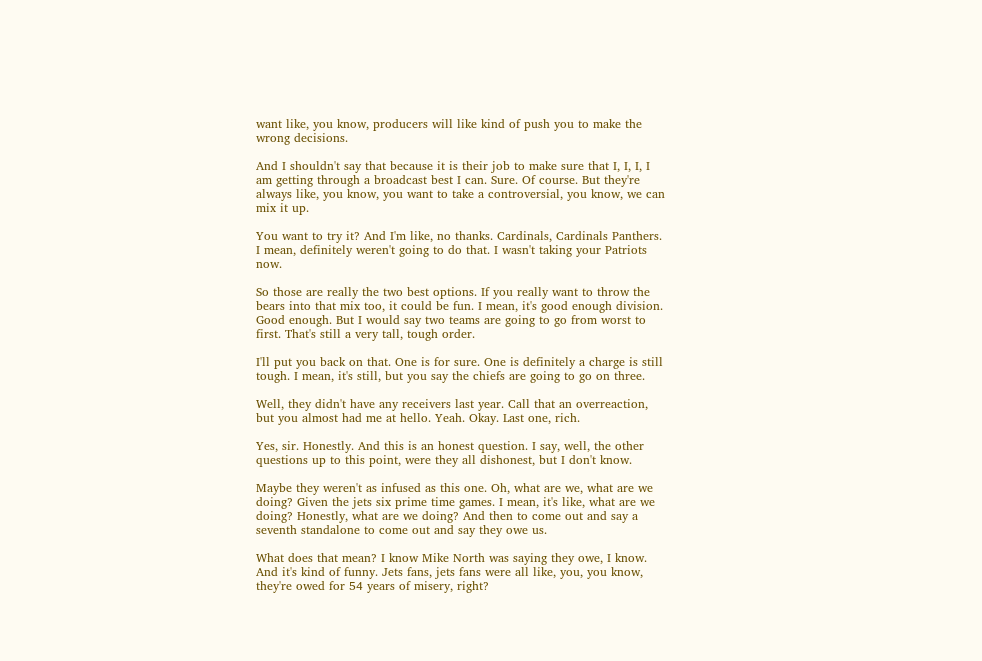want like, you know, producers will like kind of push you to make the wrong decisions.

And I shouldn't say that because it is their job to make sure that I, I, I, I am getting through a broadcast best I can. Sure. Of course. But they're always like, you know, you want to take a controversial, you know, we can mix it up.

You want to try it? And I'm like, no thanks. Cardinals, Cardinals Panthers. I mean, definitely weren't going to do that. I wasn't taking your Patriots now.

So those are really the two best options. If you really want to throw the bears into that mix too, it could be fun. I mean, it's good enough division. Good enough. But I would say two teams are going to go from worst to first. That's still a very tall, tough order.

I'll put you back on that. One is for sure. One is definitely a charge is still tough. I mean, it's still, but you say the chiefs are going to go on three.

Well, they didn't have any receivers last year. Call that an overreaction, but you almost had me at hello. Yeah. Okay. Last one, rich.

Yes, sir. Honestly. And this is an honest question. I say, well, the other questions up to this point, were they all dishonest, but I don't know.

Maybe they weren't as infused as this one. Oh, what are we, what are we doing? Given the jets six prime time games. I mean, it's like, what are we doing? Honestly, what are we doing? And then to come out and say a seventh standalone to come out and say they owe us.

What does that mean? I know Mike North was saying they owe, I know. And it's kind of funny. Jets fans, jets fans were all like, you, you know, they're owed for 54 years of misery, right?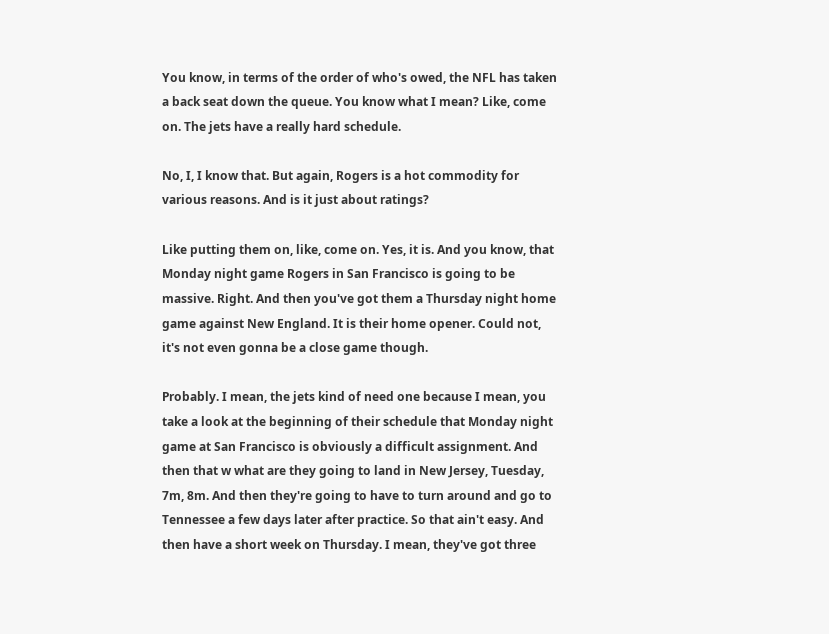You know, in terms of the order of who's owed, the NFL has taken a back seat down the queue. You know what I mean? Like, come on. The jets have a really hard schedule.

No, I, I know that. But again, Rogers is a hot commodity for various reasons. And is it just about ratings?

Like putting them on, like, come on. Yes, it is. And you know, that Monday night game Rogers in San Francisco is going to be massive. Right. And then you've got them a Thursday night home game against New England. It is their home opener. Could not, it's not even gonna be a close game though.

Probably. I mean, the jets kind of need one because I mean, you take a look at the beginning of their schedule that Monday night game at San Francisco is obviously a difficult assignment. And then that w what are they going to land in New Jersey, Tuesday, 7m, 8m. And then they're going to have to turn around and go to Tennessee a few days later after practice. So that ain't easy. And then have a short week on Thursday. I mean, they've got three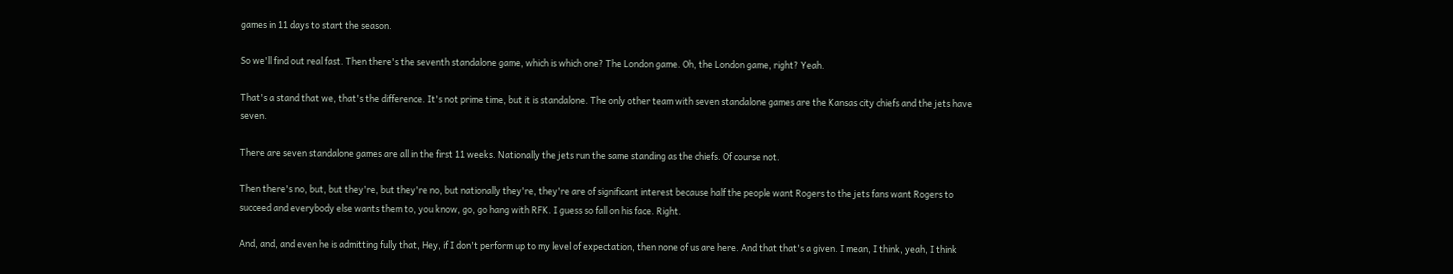games in 11 days to start the season.

So we'll find out real fast. Then there's the seventh standalone game, which is which one? The London game. Oh, the London game, right? Yeah.

That's a stand that we, that's the difference. It's not prime time, but it is standalone. The only other team with seven standalone games are the Kansas city chiefs and the jets have seven.

There are seven standalone games are all in the first 11 weeks. Nationally the jets run the same standing as the chiefs. Of course not.

Then there's no, but, but they're, but they're no, but nationally they're, they're are of significant interest because half the people want Rogers to the jets fans want Rogers to succeed and everybody else wants them to, you know, go, go hang with RFK. I guess so fall on his face. Right.

And, and, and even he is admitting fully that, Hey, if I don't perform up to my level of expectation, then none of us are here. And that that's a given. I mean, I think, yeah, I think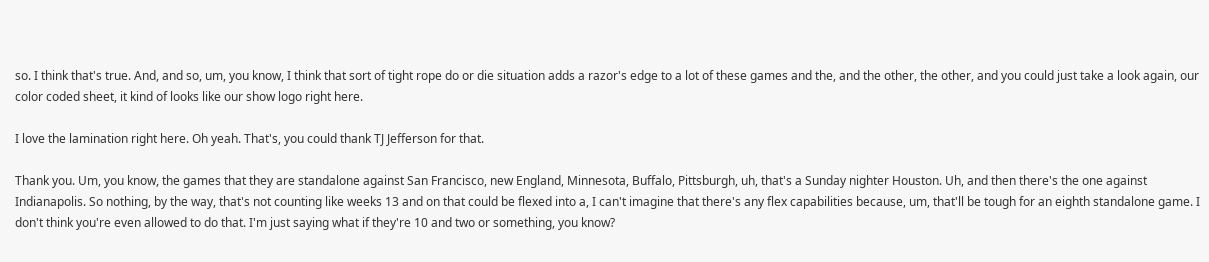so. I think that's true. And, and so, um, you know, I think that sort of tight rope do or die situation adds a razor's edge to a lot of these games and the, and the other, the other, and you could just take a look again, our color coded sheet, it kind of looks like our show logo right here.

I love the lamination right here. Oh yeah. That's, you could thank TJ Jefferson for that.

Thank you. Um, you know, the games that they are standalone against San Francisco, new England, Minnesota, Buffalo, Pittsburgh, uh, that's a Sunday nighter Houston. Uh, and then there's the one against Indianapolis. So nothing, by the way, that's not counting like weeks 13 and on that could be flexed into a, I can't imagine that there's any flex capabilities because, um, that'll be tough for an eighth standalone game. I don't think you're even allowed to do that. I'm just saying what if they're 10 and two or something, you know?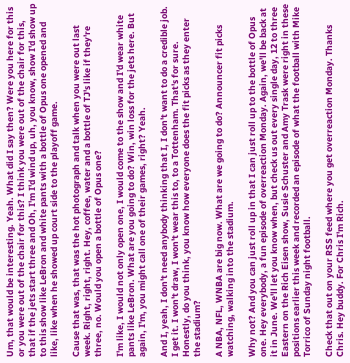Um, that would be interesting. Yeah. What did I say then? Were you here for this or you were out of the chair for this? I think you were out of the chair for this, that if the jets start three and Oh, I'm I'd wind up, uh, you know, show I'd show up to this show like LeBron and white pants with a bottle of Opus one opened and like, like when he showed up court side to the playoff game.

Cause that was, that was the hot photograph and talk when you were out last week. Right, right, right. Hey, coffee, water and a bottle of TJ's like if they're three, no. Would you open a bottle of Opus one?

I'm like, I would not only open one, I would come to the show and I'd wear white pants like LeBron. What are you going to do? Win, win loss for the jets here. But again, I'm, you might call one of their games, right? Yeah.

And I, yeah, I don't need anybody thinking that I, I don't want to do a credible job. I get it. I won't draw, I won't wear this to, to a Tottenham. That's for sure. Honestly, do you think, you know how everyone does the fit picks as they enter the stadium?

A NBA, NFL, WNBA are big now. What are we going to do? Announcer fit picks watching, walking into the stadium.

Why not? And you can just roll up in that I can just roll up to the bottle of Opus one. Hey everybody, a fun episode of overreaction Monday. Again, we'll be back at it in June. We'll let you know when, but check us out every single day, 12 to three Eastern on the Rich Eisen show, Susie Schuster and Amy Trask were right in these positions earlier this week and recorded an episode of what the football with Mike Torrico of Sunday night football.

Check that out on your RSS feed where you get overreaction Monday. Thanks Chris. Hey buddy. For Chris I'm Rich.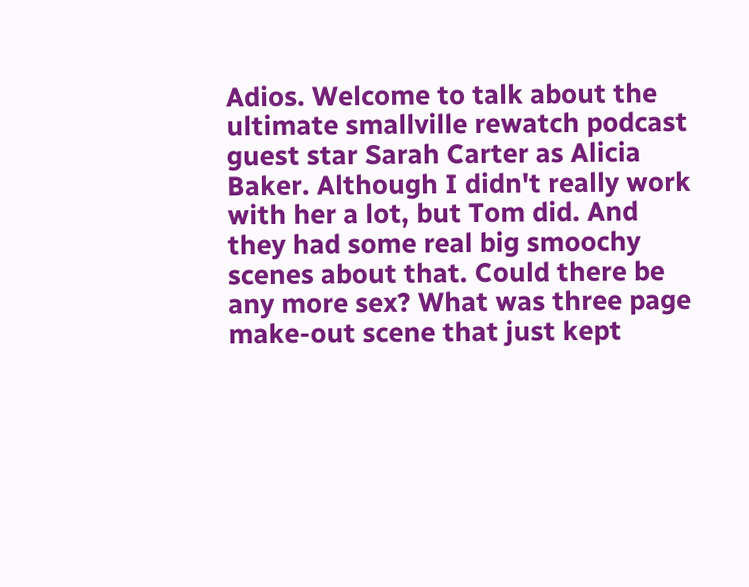Adios. Welcome to talk about the ultimate smallville rewatch podcast guest star Sarah Carter as Alicia Baker. Although I didn't really work with her a lot, but Tom did. And they had some real big smoochy scenes about that. Could there be any more sex? What was three page make-out scene that just kept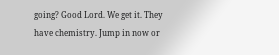going? Good Lord. We get it. They have chemistry. Jump in now or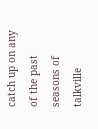catch up on any of the past seasons of talkville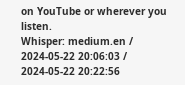on YouTube or wherever you listen.
Whisper: medium.en / 2024-05-22 20:06:03 / 2024-05-22 20:22:56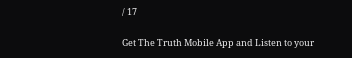/ 17

Get The Truth Mobile App and Listen to your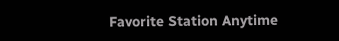Favorite Station Anytime